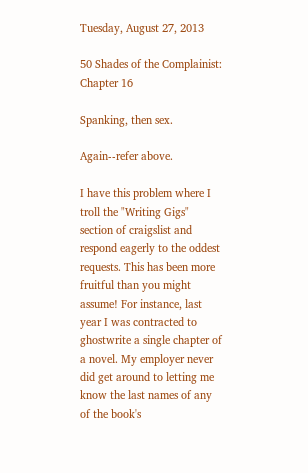Tuesday, August 27, 2013

50 Shades of the Complainist: Chapter 16

Spanking, then sex.

Again--refer above.

I have this problem where I troll the "Writing Gigs" section of craigslist and respond eagerly to the oddest requests. This has been more fruitful than you might assume! For instance, last year I was contracted to ghostwrite a single chapter of a novel. My employer never did get around to letting me know the last names of any of the book's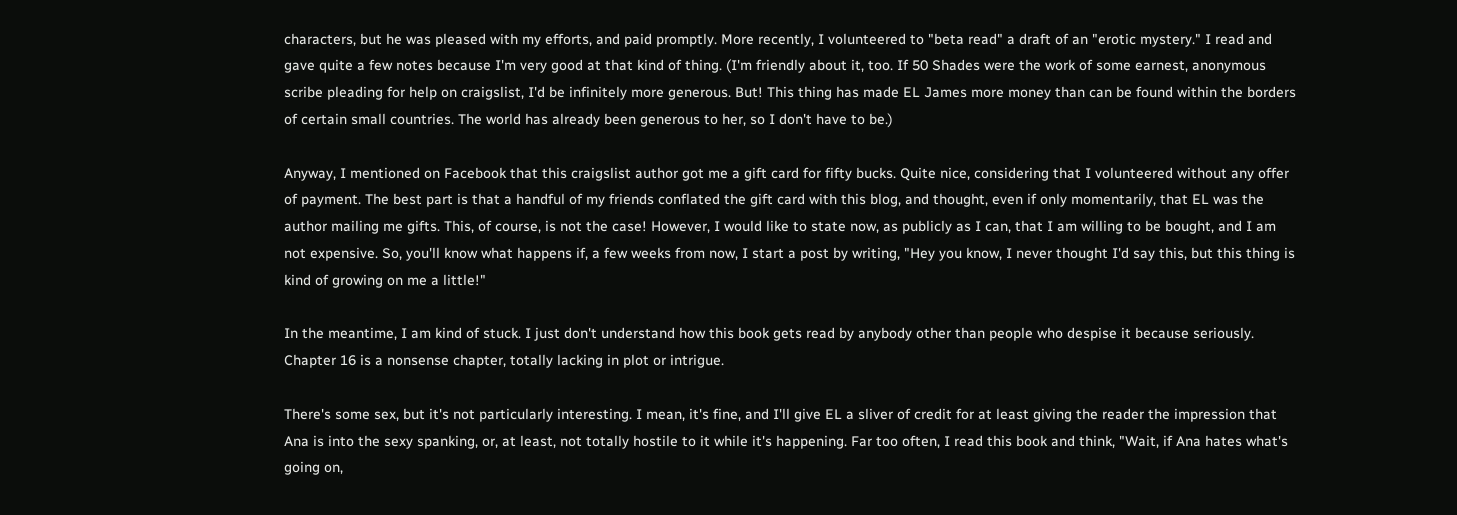characters, but he was pleased with my efforts, and paid promptly. More recently, I volunteered to "beta read" a draft of an "erotic mystery." I read and gave quite a few notes because I'm very good at that kind of thing. (I'm friendly about it, too. If 50 Shades were the work of some earnest, anonymous scribe pleading for help on craigslist, I'd be infinitely more generous. But! This thing has made EL James more money than can be found within the borders of certain small countries. The world has already been generous to her, so I don't have to be.)

Anyway, I mentioned on Facebook that this craigslist author got me a gift card for fifty bucks. Quite nice, considering that I volunteered without any offer of payment. The best part is that a handful of my friends conflated the gift card with this blog, and thought, even if only momentarily, that EL was the author mailing me gifts. This, of course, is not the case! However, I would like to state now, as publicly as I can, that I am willing to be bought, and I am not expensive. So, you'll know what happens if, a few weeks from now, I start a post by writing, "Hey you know, I never thought I'd say this, but this thing is kind of growing on me a little!"

In the meantime, I am kind of stuck. I just don't understand how this book gets read by anybody other than people who despise it because seriously. Chapter 16 is a nonsense chapter, totally lacking in plot or intrigue.

There's some sex, but it's not particularly interesting. I mean, it's fine, and I'll give EL a sliver of credit for at least giving the reader the impression that Ana is into the sexy spanking, or, at least, not totally hostile to it while it's happening. Far too often, I read this book and think, "Wait, if Ana hates what's going on,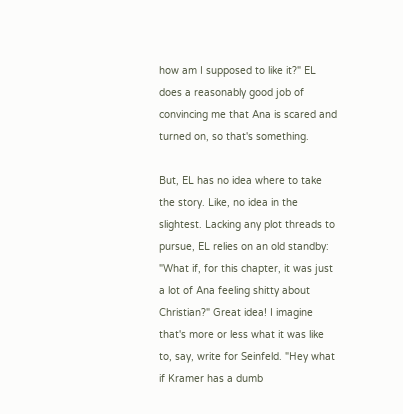how am I supposed to like it?" EL does a reasonably good job of convincing me that Ana is scared and turned on, so that's something.

But, EL has no idea where to take the story. Like, no idea in the slightest. Lacking any plot threads to pursue, EL relies on an old standby: "What if, for this chapter, it was just a lot of Ana feeling shitty about Christian?" Great idea! I imagine that's more or less what it was like to, say, write for Seinfeld. "Hey what if Kramer has a dumb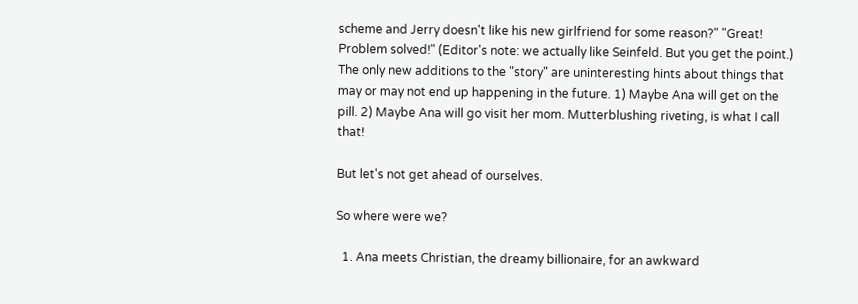scheme and Jerry doesn't like his new girlfriend for some reason?" "Great! Problem solved!" (Editor's note: we actually like Seinfeld. But you get the point.) The only new additions to the "story" are uninteresting hints about things that may or may not end up happening in the future. 1) Maybe Ana will get on the pill. 2) Maybe Ana will go visit her mom. Mutterblushing riveting, is what I call that!

But let's not get ahead of ourselves.

So where were we?

  1. Ana meets Christian, the dreamy billionaire, for an awkward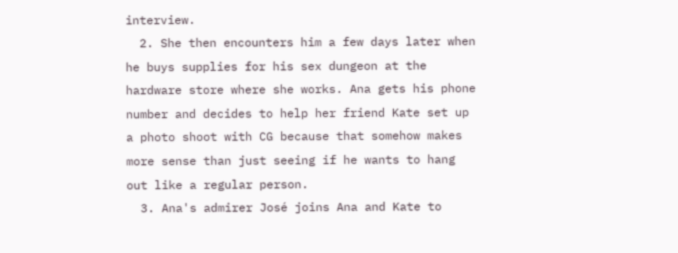interview.
  2. She then encounters him a few days later when he buys supplies for his sex dungeon at the hardware store where she works. Ana gets his phone number and decides to help her friend Kate set up a photo shoot with CG because that somehow makes more sense than just seeing if he wants to hang out like a regular person.
  3. Ana's admirer José joins Ana and Kate to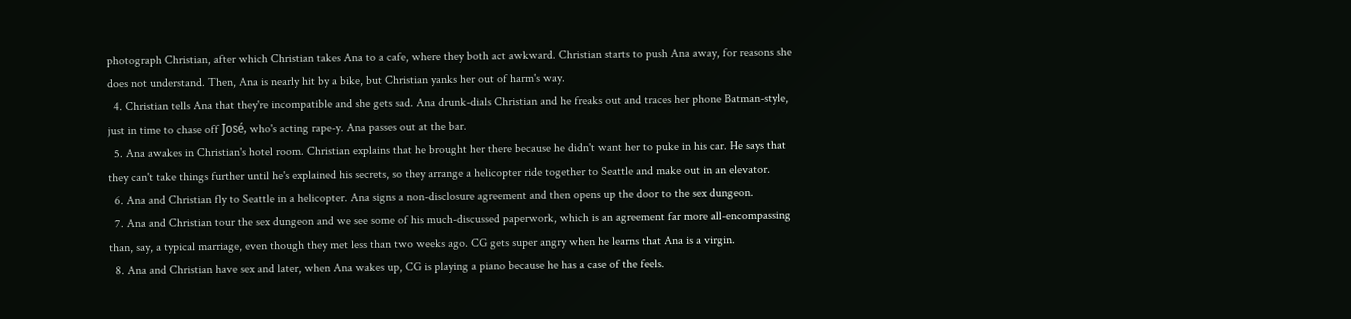photograph Christian, after which Christian takes Ana to a cafe, where they both act awkward. Christian starts to push Ana away, for reasons she does not understand. Then, Ana is nearly hit by a bike, but Christian yanks her out of harm's way.
  4. Christian tells Ana that they're incompatible and she gets sad. Ana drunk-dials Christian and he freaks out and traces her phone Batman-style, just in time to chase off José, who's acting rape-y. Ana passes out at the bar.
  5. Ana awakes in Christian's hotel room. Christian explains that he brought her there because he didn't want her to puke in his car. He says that they can't take things further until he's explained his secrets, so they arrange a helicopter ride together to Seattle and make out in an elevator.
  6. Ana and Christian fly to Seattle in a helicopter. Ana signs a non-disclosure agreement and then opens up the door to the sex dungeon.
  7. Ana and Christian tour the sex dungeon and we see some of his much-discussed paperwork, which is an agreement far more all-encompassing than, say, a typical marriage, even though they met less than two weeks ago. CG gets super angry when he learns that Ana is a virgin.
  8. Ana and Christian have sex and later, when Ana wakes up, CG is playing a piano because he has a case of the feels.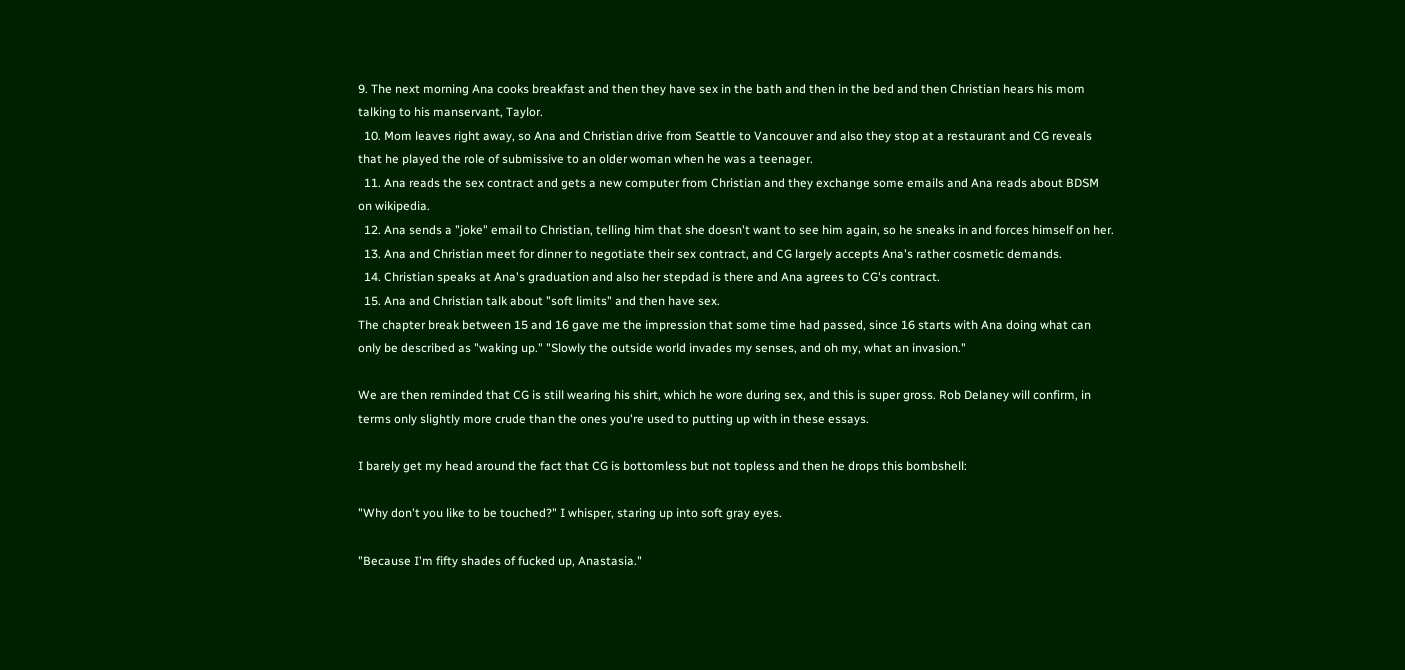9. The next morning Ana cooks breakfast and then they have sex in the bath and then in the bed and then Christian hears his mom talking to his manservant, Taylor.
  10. Mom leaves right away, so Ana and Christian drive from Seattle to Vancouver and also they stop at a restaurant and CG reveals that he played the role of submissive to an older woman when he was a teenager.
  11. Ana reads the sex contract and gets a new computer from Christian and they exchange some emails and Ana reads about BDSM on wikipedia.
  12. Ana sends a "joke" email to Christian, telling him that she doesn't want to see him again, so he sneaks in and forces himself on her.
  13. Ana and Christian meet for dinner to negotiate their sex contract, and CG largely accepts Ana's rather cosmetic demands.
  14. Christian speaks at Ana's graduation and also her stepdad is there and Ana agrees to CG's contract.
  15. Ana and Christian talk about "soft limits" and then have sex.
The chapter break between 15 and 16 gave me the impression that some time had passed, since 16 starts with Ana doing what can only be described as "waking up." "Slowly the outside world invades my senses, and oh my, what an invasion."

We are then reminded that CG is still wearing his shirt, which he wore during sex, and this is super gross. Rob Delaney will confirm, in terms only slightly more crude than the ones you're used to putting up with in these essays.

I barely get my head around the fact that CG is bottomless but not topless and then he drops this bombshell:

"Why don't you like to be touched?" I whisper, staring up into soft gray eyes.

"Because I'm fifty shades of fucked up, Anastasia."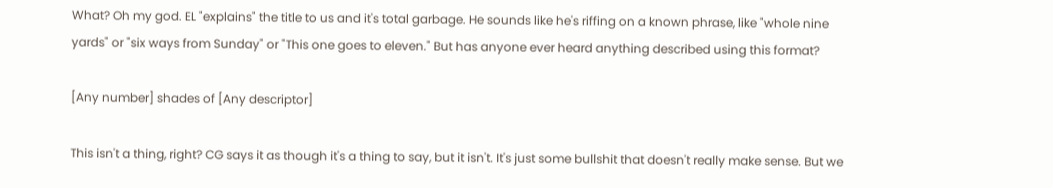What? Oh my god. EL "explains" the title to us and it's total garbage. He sounds like he's riffing on a known phrase, like "whole nine yards" or "six ways from Sunday" or "This one goes to eleven." But has anyone ever heard anything described using this format?

[Any number] shades of [Any descriptor]

This isn't a thing, right? CG says it as though it's a thing to say, but it isn't. It's just some bullshit that doesn't really make sense. But we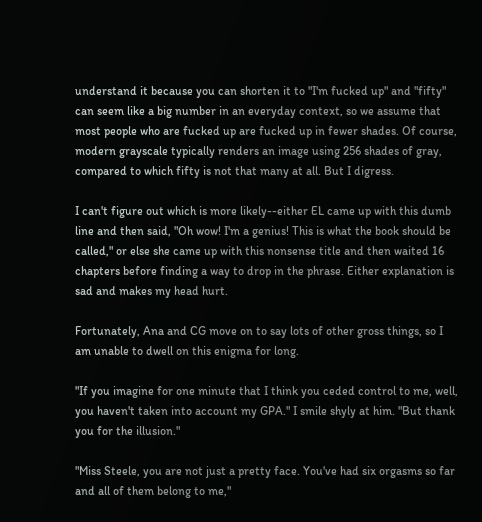understand it because you can shorten it to "I'm fucked up" and "fifty" can seem like a big number in an everyday context, so we assume that most people who are fucked up are fucked up in fewer shades. Of course, modern grayscale typically renders an image using 256 shades of gray, compared to which fifty is not that many at all. But I digress.

I can't figure out which is more likely--either EL came up with this dumb line and then said, "Oh wow! I'm a genius! This is what the book should be called," or else she came up with this nonsense title and then waited 16 chapters before finding a way to drop in the phrase. Either explanation is sad and makes my head hurt.

Fortunately, Ana and CG move on to say lots of other gross things, so I am unable to dwell on this enigma for long.

"If you imagine for one minute that I think you ceded control to me, well, you haven't taken into account my GPA." I smile shyly at him. "But thank you for the illusion."

"Miss Steele, you are not just a pretty face. You've had six orgasms so far and all of them belong to me,"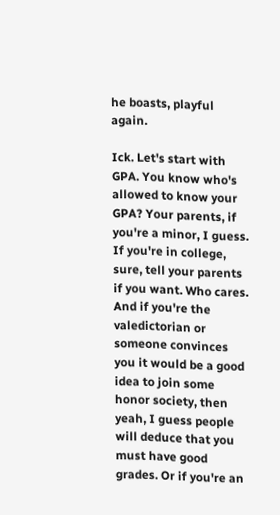he boasts, playful again.

Ick. Let's start with GPA. You know who's allowed to know your GPA? Your parents, if you're a minor, I guess. If you're in college, sure, tell your parents if you want. Who cares. And if you're the valedictorian or someone convinces you it would be a good idea to join some honor society, then yeah, I guess people will deduce that you must have good grades. Or if you're an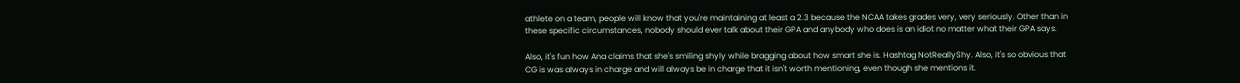athlete on a team, people will know that you're maintaining at least a 2.3 because the NCAA takes grades very, very seriously. Other than in these specific circumstances, nobody should ever talk about their GPA and anybody who does is an idiot no matter what their GPA says.

Also, it's fun how Ana claims that she's smiling shyly while bragging about how smart she is. Hashtag NotReallyShy. Also, it's so obvious that CG is was always in charge and will always be in charge that it isn't worth mentioning, even though she mentions it.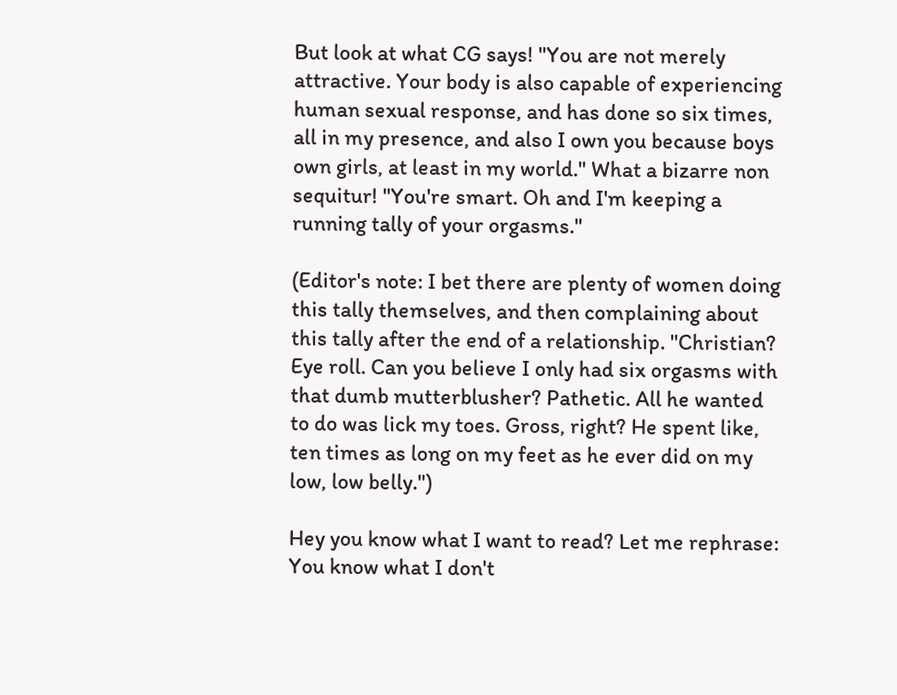But look at what CG says! "You are not merely attractive. Your body is also capable of experiencing human sexual response, and has done so six times, all in my presence, and also I own you because boys own girls, at least in my world." What a bizarre non sequitur! "You're smart. Oh and I'm keeping a running tally of your orgasms."

(Editor's note: I bet there are plenty of women doing this tally themselves, and then complaining about this tally after the end of a relationship. "Christian? Eye roll. Can you believe I only had six orgasms with that dumb mutterblusher? Pathetic. All he wanted to do was lick my toes. Gross, right? He spent like, ten times as long on my feet as he ever did on my low, low belly.")

Hey you know what I want to read? Let me rephrase: You know what I don't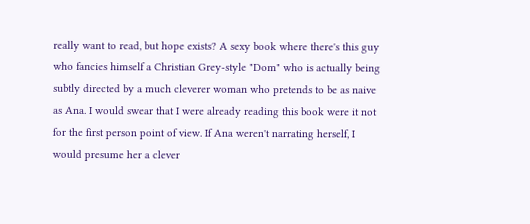really want to read, but hope exists? A sexy book where there's this guy who fancies himself a Christian Grey-style "Dom" who is actually being subtly directed by a much cleverer woman who pretends to be as naive as Ana. I would swear that I were already reading this book were it not for the first person point of view. If Ana weren't narrating herself, I would presume her a clever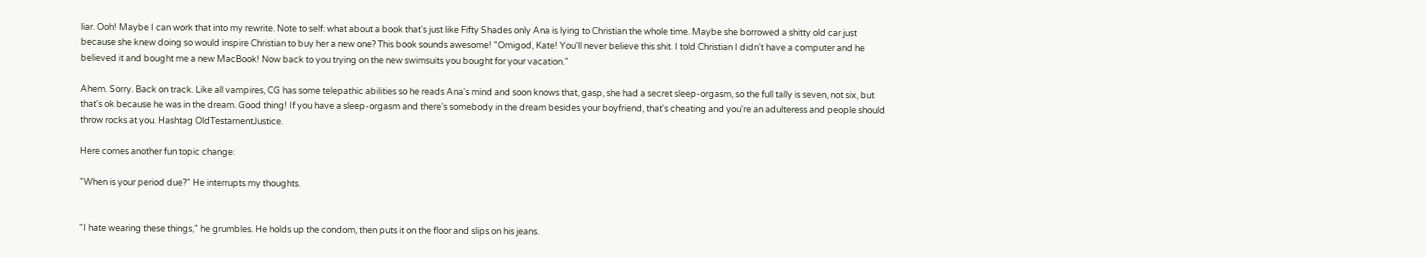liar. Ooh! Maybe I can work that into my rewrite. Note to self: what about a book that's just like Fifty Shades only Ana is lying to Christian the whole time. Maybe she borrowed a shitty old car just because she knew doing so would inspire Christian to buy her a new one? This book sounds awesome! "Omigod, Kate! You'll never believe this shit. I told Christian I didn't have a computer and he believed it and bought me a new MacBook! Now back to you trying on the new swimsuits you bought for your vacation."

Ahem. Sorry. Back on track. Like all vampires, CG has some telepathic abilities so he reads Ana's mind and soon knows that, gasp, she had a secret sleep-orgasm, so the full tally is seven, not six, but that's ok because he was in the dream. Good thing! If you have a sleep-orgasm and there's somebody in the dream besides your boyfriend, that's cheating and you're an adulteress and people should throw rocks at you. Hashtag OldTestamentJustice.

Here comes another fun topic change:

"When is your period due?" He interrupts my thoughts.


"I hate wearing these things," he grumbles. He holds up the condom, then puts it on the floor and slips on his jeans.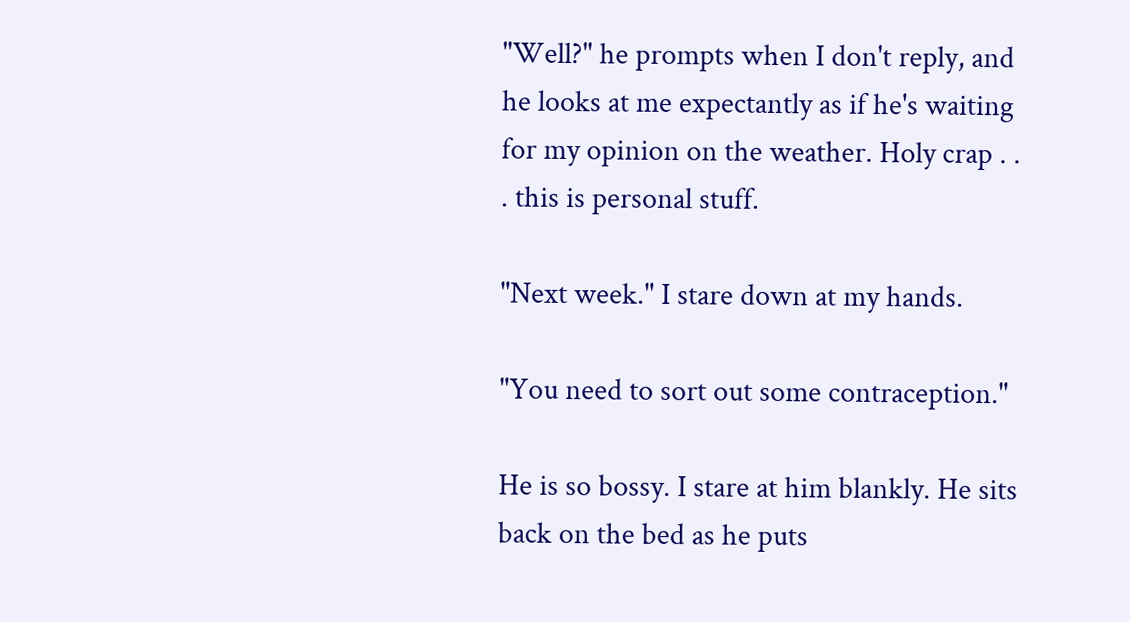"Well?" he prompts when I don't reply, and he looks at me expectantly as if he's waiting for my opinion on the weather. Holy crap . . . this is personal stuff.

"Next week." I stare down at my hands.

"You need to sort out some contraception."

He is so bossy. I stare at him blankly. He sits back on the bed as he puts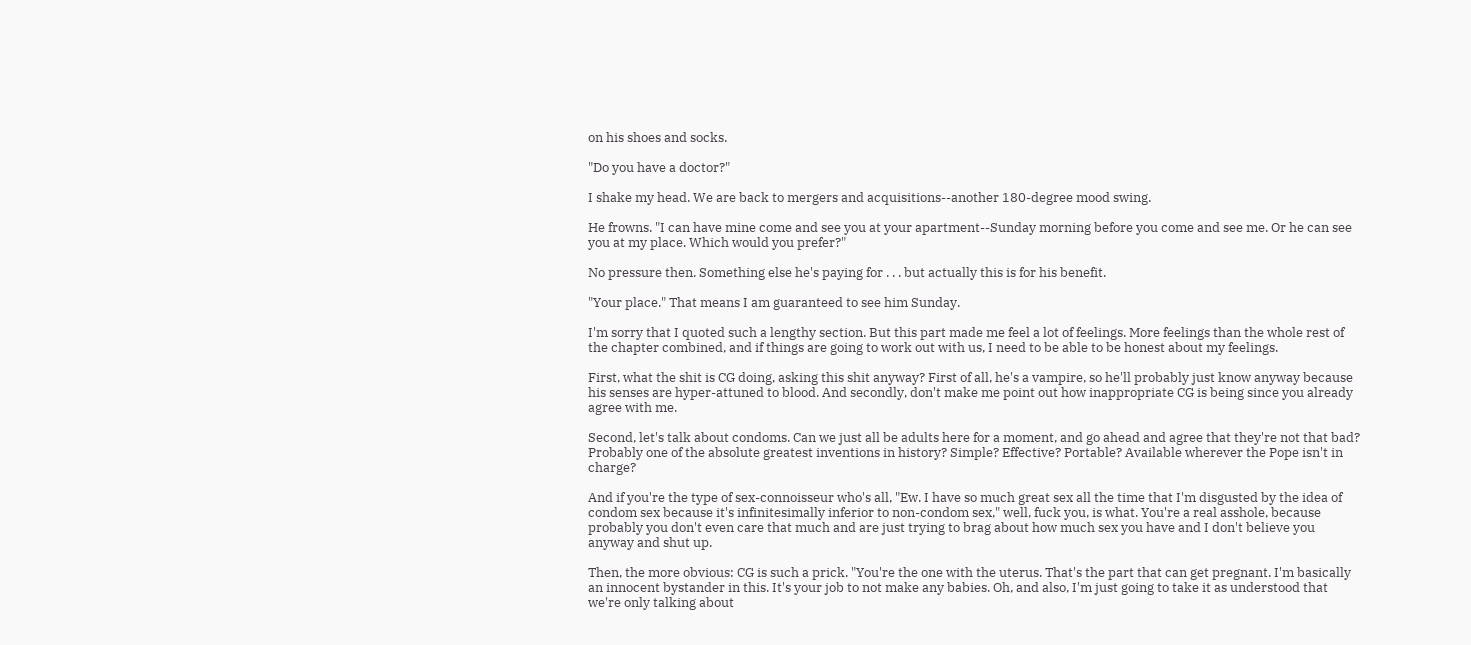on his shoes and socks.

"Do you have a doctor?"

I shake my head. We are back to mergers and acquisitions--another 180-degree mood swing.

He frowns. "I can have mine come and see you at your apartment--Sunday morning before you come and see me. Or he can see you at my place. Which would you prefer?"

No pressure then. Something else he's paying for . . . but actually this is for his benefit.

"Your place." That means I am guaranteed to see him Sunday.

I'm sorry that I quoted such a lengthy section. But this part made me feel a lot of feelings. More feelings than the whole rest of the chapter combined, and if things are going to work out with us, I need to be able to be honest about my feelings.

First, what the shit is CG doing, asking this shit anyway? First of all, he's a vampire, so he'll probably just know anyway because his senses are hyper-attuned to blood. And secondly, don't make me point out how inappropriate CG is being since you already agree with me.

Second, let's talk about condoms. Can we just all be adults here for a moment, and go ahead and agree that they're not that bad? Probably one of the absolute greatest inventions in history? Simple? Effective? Portable? Available wherever the Pope isn't in charge?

And if you're the type of sex-connoisseur who's all, "Ew. I have so much great sex all the time that I'm disgusted by the idea of condom sex because it's infinitesimally inferior to non-condom sex," well, fuck you, is what. You're a real asshole, because probably you don't even care that much and are just trying to brag about how much sex you have and I don't believe you anyway and shut up.

Then, the more obvious: CG is such a prick. "You're the one with the uterus. That's the part that can get pregnant. I'm basically an innocent bystander in this. It's your job to not make any babies. Oh, and also, I'm just going to take it as understood that we're only talking about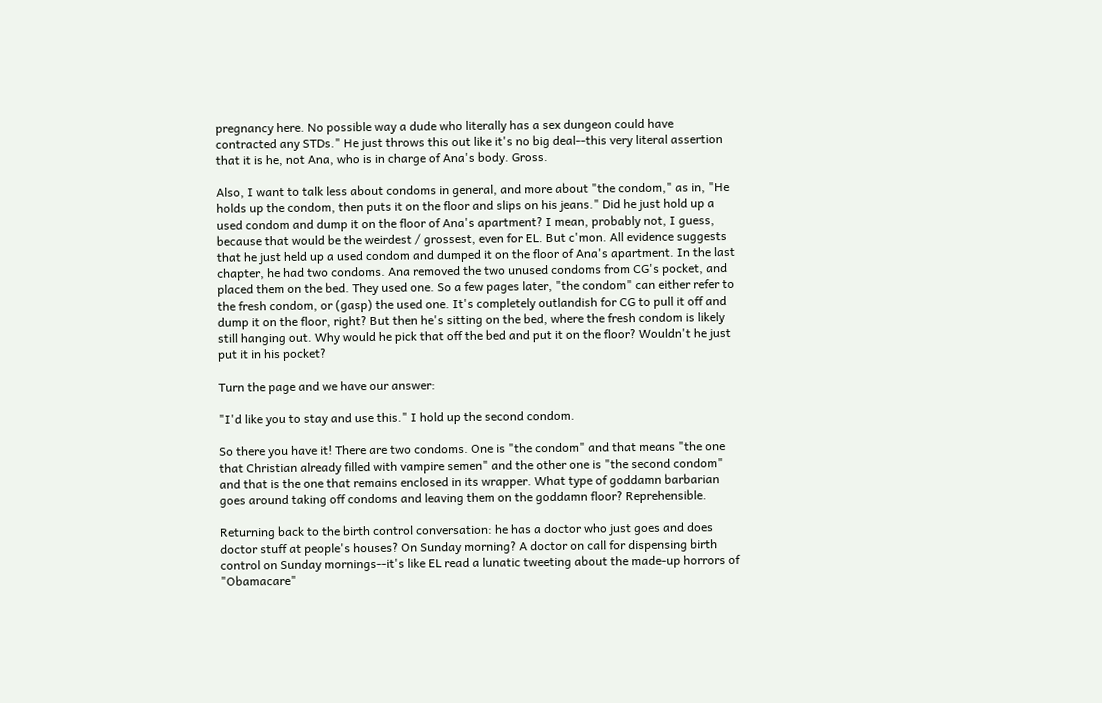pregnancy here. No possible way a dude who literally has a sex dungeon could have contracted any STDs." He just throws this out like it's no big deal--this very literal assertion that it is he, not Ana, who is in charge of Ana's body. Gross.

Also, I want to talk less about condoms in general, and more about "the condom," as in, "He holds up the condom, then puts it on the floor and slips on his jeans." Did he just hold up a used condom and dump it on the floor of Ana's apartment? I mean, probably not, I guess, because that would be the weirdest / grossest, even for EL. But c'mon. All evidence suggests that he just held up a used condom and dumped it on the floor of Ana's apartment. In the last chapter, he had two condoms. Ana removed the two unused condoms from CG's pocket, and placed them on the bed. They used one. So a few pages later, "the condom" can either refer to the fresh condom, or (gasp) the used one. It's completely outlandish for CG to pull it off and dump it on the floor, right? But then he's sitting on the bed, where the fresh condom is likely still hanging out. Why would he pick that off the bed and put it on the floor? Wouldn't he just put it in his pocket?

Turn the page and we have our answer:

"I'd like you to stay and use this." I hold up the second condom.

So there you have it! There are two condoms. One is "the condom" and that means "the one that Christian already filled with vampire semen" and the other one is "the second condom" and that is the one that remains enclosed in its wrapper. What type of goddamn barbarian goes around taking off condoms and leaving them on the goddamn floor? Reprehensible.

Returning back to the birth control conversation: he has a doctor who just goes and does doctor stuff at people's houses? On Sunday morning? A doctor on call for dispensing birth control on Sunday mornings--it's like EL read a lunatic tweeting about the made-up horrors of "Obamacare"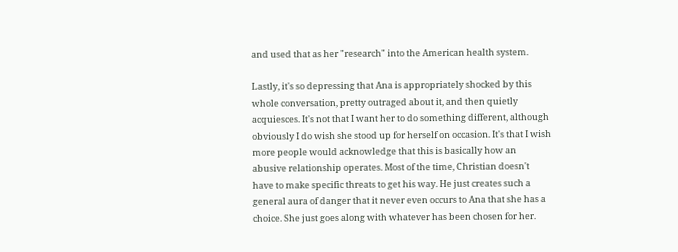and used that as her "research" into the American health system.

Lastly, it's so depressing that Ana is appropriately shocked by this whole conversation, pretty outraged about it, and then quietly acquiesces. It's not that I want her to do something different, although obviously I do wish she stood up for herself on occasion. It's that I wish more people would acknowledge that this is basically how an abusive relationship operates. Most of the time, Christian doesn't have to make specific threats to get his way. He just creates such a general aura of danger that it never even occurs to Ana that she has a choice. She just goes along with whatever has been chosen for her.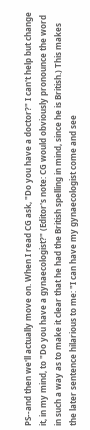PS--and then we'll actually move on. When I read CG ask, "Do you have a doctor?" I can't help but change it, in my mind, to "Do you have a gynaecologist?" (Editor's note: CG would obviously pronounce the word in such a way as to make it clear that he had the British spelling in mind, since he is British.) This makes the later sentence hilarious to me: "I can have my gynaecologist come and see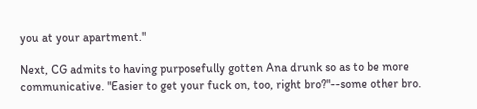you at your apartment."

Next, CG admits to having purposefully gotten Ana drunk so as to be more communicative. "Easier to get your fuck on, too, right bro?"--some other bro.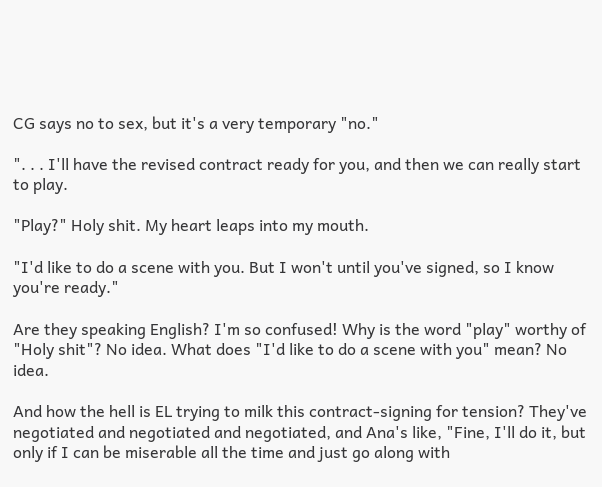CG says no to sex, but it's a very temporary "no."

". . . I'll have the revised contract ready for you, and then we can really start to play.

"Play?" Holy shit. My heart leaps into my mouth.

"I'd like to do a scene with you. But I won't until you've signed, so I know you're ready."

Are they speaking English? I'm so confused! Why is the word "play" worthy of "Holy shit"? No idea. What does "I'd like to do a scene with you" mean? No idea.

And how the hell is EL trying to milk this contract-signing for tension? They've negotiated and negotiated and negotiated, and Ana's like, "Fine, I'll do it, but only if I can be miserable all the time and just go along with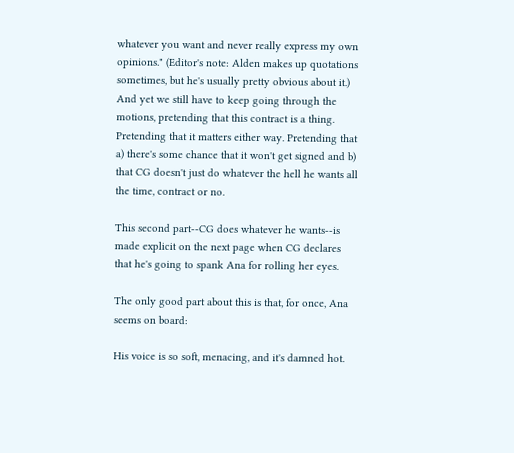whatever you want and never really express my own opinions." (Editor's note: Alden makes up quotations sometimes, but he's usually pretty obvious about it.) And yet we still have to keep going through the motions, pretending that this contract is a thing. Pretending that it matters either way. Pretending that a) there's some chance that it won't get signed and b) that CG doesn't just do whatever the hell he wants all the time, contract or no.

This second part--CG does whatever he wants--is made explicit on the next page when CG declares that he's going to spank Ana for rolling her eyes.

The only good part about this is that, for once, Ana seems on board:

His voice is so soft, menacing, and it's damned hot.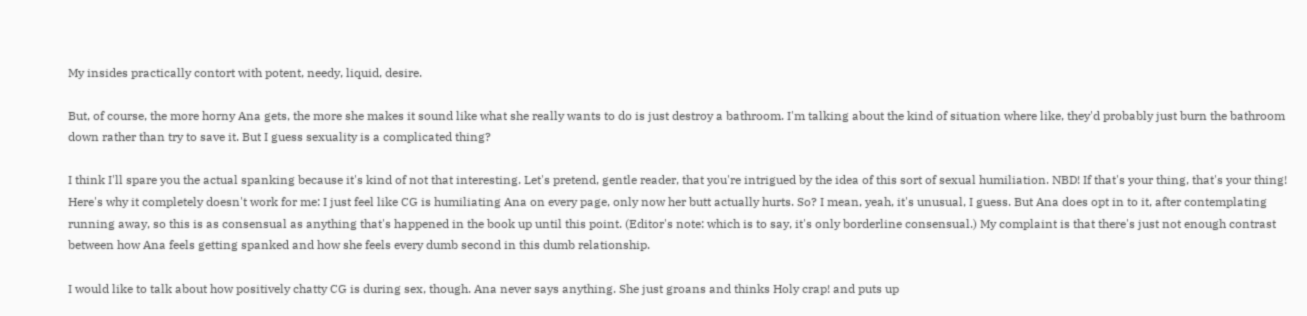My insides practically contort with potent, needy, liquid, desire.

But, of course, the more horny Ana gets, the more she makes it sound like what she really wants to do is just destroy a bathroom. I'm talking about the kind of situation where like, they'd probably just burn the bathroom down rather than try to save it. But I guess sexuality is a complicated thing?

I think I'll spare you the actual spanking because it's kind of not that interesting. Let's pretend, gentle reader, that you're intrigued by the idea of this sort of sexual humiliation. NBD! If that's your thing, that's your thing! Here's why it completely doesn't work for me: I just feel like CG is humiliating Ana on every page, only now her butt actually hurts. So? I mean, yeah, it's unusual, I guess. But Ana does opt in to it, after contemplating running away, so this is as consensual as anything that's happened in the book up until this point. (Editor's note: which is to say, it's only borderline consensual.) My complaint is that there's just not enough contrast between how Ana feels getting spanked and how she feels every dumb second in this dumb relationship.

I would like to talk about how positively chatty CG is during sex, though. Ana never says anything. She just groans and thinks Holy crap! and puts up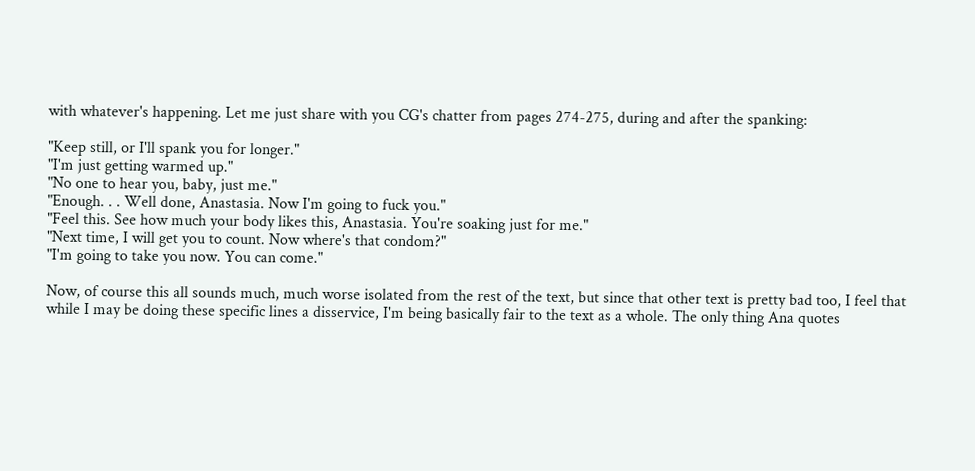with whatever's happening. Let me just share with you CG's chatter from pages 274-275, during and after the spanking:

"Keep still, or I'll spank you for longer."
"I'm just getting warmed up."
"No one to hear you, baby, just me."
"Enough. . . Well done, Anastasia. Now I'm going to fuck you."
"Feel this. See how much your body likes this, Anastasia. You're soaking just for me."
"Next time, I will get you to count. Now where's that condom?"
"I'm going to take you now. You can come."

Now, of course this all sounds much, much worse isolated from the rest of the text, but since that other text is pretty bad too, I feel that while I may be doing these specific lines a disservice, I'm being basically fair to the text as a whole. The only thing Ana quotes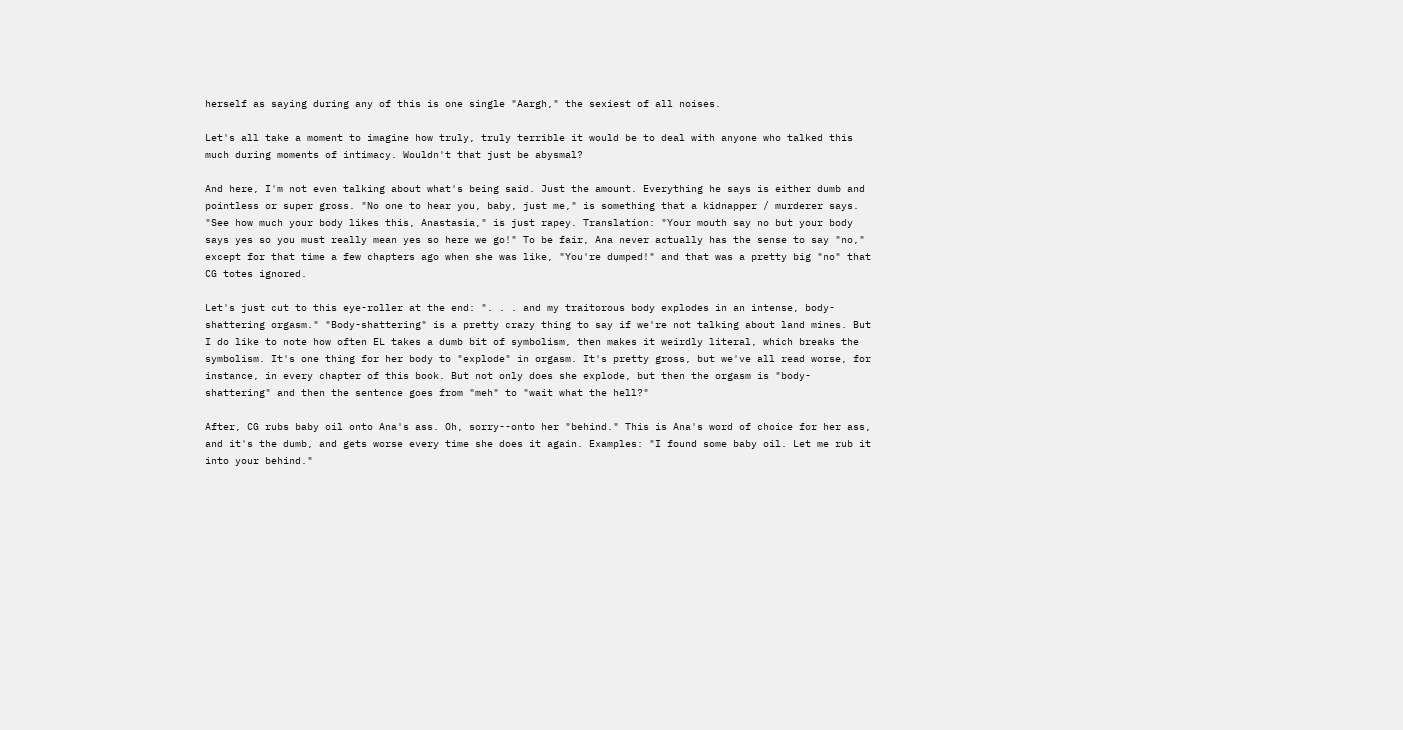herself as saying during any of this is one single "Aargh," the sexiest of all noises.

Let's all take a moment to imagine how truly, truly terrible it would be to deal with anyone who talked this much during moments of intimacy. Wouldn't that just be abysmal?

And here, I'm not even talking about what's being said. Just the amount. Everything he says is either dumb and pointless or super gross. "No one to hear you, baby, just me," is something that a kidnapper / murderer says. "See how much your body likes this, Anastasia," is just rapey. Translation: "Your mouth say no but your body says yes so you must really mean yes so here we go!" To be fair, Ana never actually has the sense to say "no," except for that time a few chapters ago when she was like, "You're dumped!" and that was a pretty big "no" that CG totes ignored.

Let's just cut to this eye-roller at the end: ". . . and my traitorous body explodes in an intense, body-shattering orgasm." "Body-shattering" is a pretty crazy thing to say if we're not talking about land mines. But I do like to note how often EL takes a dumb bit of symbolism, then makes it weirdly literal, which breaks the symbolism. It's one thing for her body to "explode" in orgasm. It's pretty gross, but we've all read worse, for instance, in every chapter of this book. But not only does she explode, but then the orgasm is "body-shattering" and then the sentence goes from "meh" to "wait what the hell?"

After, CG rubs baby oil onto Ana's ass. Oh, sorry--onto her "behind." This is Ana's word of choice for her ass, and it's the dumb, and gets worse every time she does it again. Examples: "I found some baby oil. Let me rub it into your behind."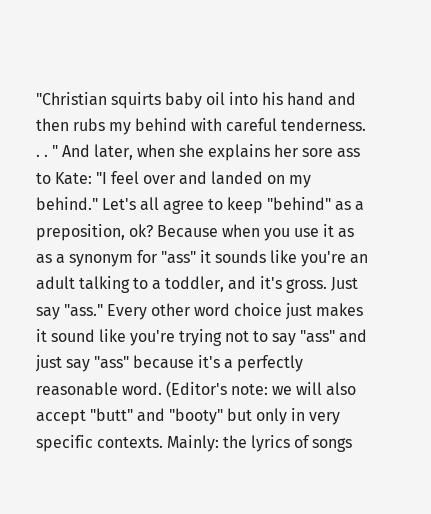"Christian squirts baby oil into his hand and then rubs my behind with careful tenderness. . . " And later, when she explains her sore ass to Kate: "I feel over and landed on my behind." Let's all agree to keep "behind" as a preposition, ok? Because when you use it as as a synonym for "ass" it sounds like you're an adult talking to a toddler, and it's gross. Just say "ass." Every other word choice just makes it sound like you're trying not to say "ass" and just say "ass" because it's a perfectly reasonable word. (Editor's note: we will also accept "butt" and "booty" but only in very specific contexts. Mainly: the lyrics of songs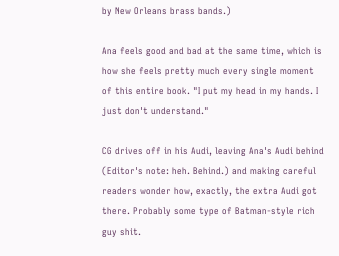by New Orleans brass bands.)

Ana feels good and bad at the same time, which is how she feels pretty much every single moment of this entire book. "I put my head in my hands. I just don't understand."

CG drives off in his Audi, leaving Ana's Audi behind (Editor's note: heh. Behind.) and making careful readers wonder how, exactly, the extra Audi got there. Probably some type of Batman-style rich guy shit.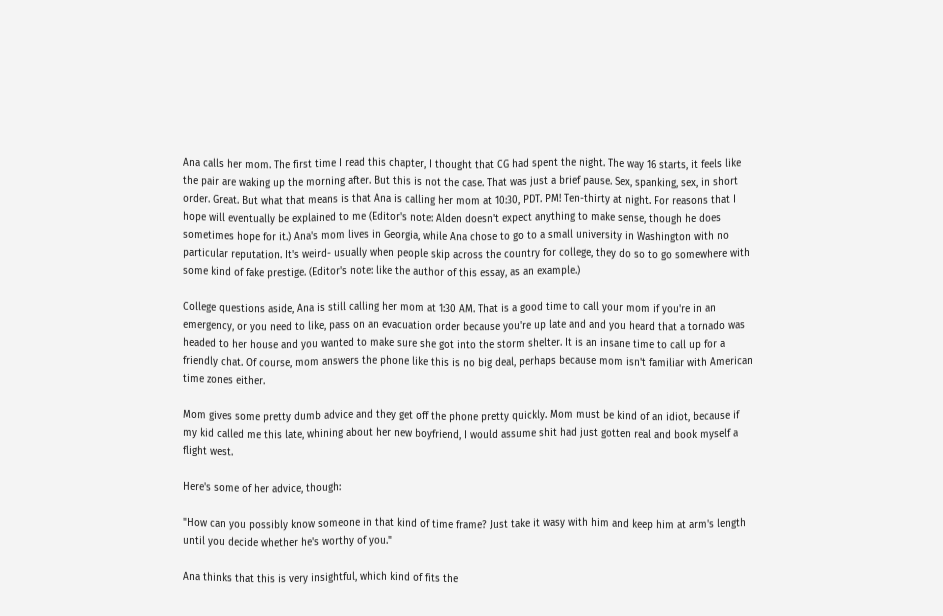Ana calls her mom. The first time I read this chapter, I thought that CG had spent the night. The way 16 starts, it feels like the pair are waking up the morning after. But this is not the case. That was just a brief pause. Sex, spanking, sex, in short order. Great. But what that means is that Ana is calling her mom at 10:30, PDT. PM! Ten-thirty at night. For reasons that I hope will eventually be explained to me (Editor's note: Alden doesn't expect anything to make sense, though he does sometimes hope for it.) Ana's mom lives in Georgia, while Ana chose to go to a small university in Washington with no particular reputation. It's weird- usually when people skip across the country for college, they do so to go somewhere with some kind of fake prestige. (Editor's note: like the author of this essay, as an example.)

College questions aside, Ana is still calling her mom at 1:30 AM. That is a good time to call your mom if you're in an emergency, or you need to like, pass on an evacuation order because you're up late and and you heard that a tornado was headed to her house and you wanted to make sure she got into the storm shelter. It is an insane time to call up for a friendly chat. Of course, mom answers the phone like this is no big deal, perhaps because mom isn't familiar with American time zones either.

Mom gives some pretty dumb advice and they get off the phone pretty quickly. Mom must be kind of an idiot, because if my kid called me this late, whining about her new boyfriend, I would assume shit had just gotten real and book myself a flight west.

Here's some of her advice, though:

"How can you possibly know someone in that kind of time frame? Just take it wasy with him and keep him at arm's length until you decide whether he's worthy of you."

Ana thinks that this is very insightful, which kind of fits the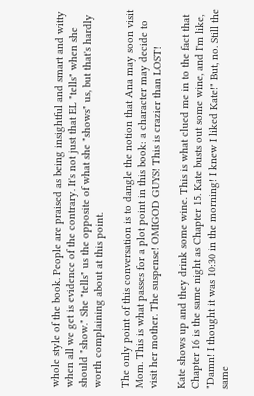whole style of the book. People are praised as being insightful and smart and witty when all we get is evidence of the contrary. It's not just that EL "tells" when she should "show." She "tells" us the opposite of what she "shows" us, but that's hardly worth complaining about at this point.

The only point of this conversation is to dangle the notion that Ana may soon visit Mom. This is what passes for a plot point in this book: a character may decide to visit her mother. The suspense! OMIGOD GUYS! This is crazier than LOST!

Kate shows up and they drink some wine. This is what clued me in to the fact that Chapter 16 is the same night as Chapter 15. Kate busts out some wine, and I'm like, "Damn! I thought it was 10:30 in the morning! I knew I liked Kate!" But, no. Still the same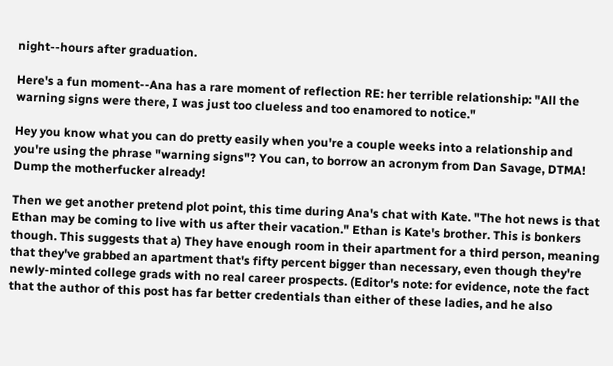night--hours after graduation.

Here's a fun moment--Ana has a rare moment of reflection RE: her terrible relationship: "All the warning signs were there, I was just too clueless and too enamored to notice."

Hey you know what you can do pretty easily when you're a couple weeks into a relationship and you're using the phrase "warning signs"? You can, to borrow an acronym from Dan Savage, DTMA! Dump the motherfucker already!

Then we get another pretend plot point, this time during Ana's chat with Kate. "The hot news is that Ethan may be coming to live with us after their vacation." Ethan is Kate's brother. This is bonkers though. This suggests that a) They have enough room in their apartment for a third person, meaning that they've grabbed an apartment that's fifty percent bigger than necessary, even though they're newly-minted college grads with no real career prospects. (Editor's note: for evidence, note the fact that the author of this post has far better credentials than either of these ladies, and he also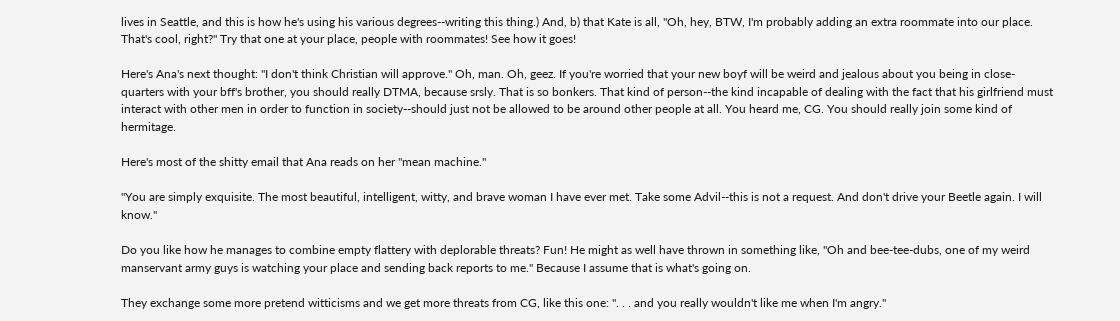lives in Seattle, and this is how he's using his various degrees--writing this thing.) And, b) that Kate is all, "Oh, hey, BTW, I'm probably adding an extra roommate into our place. That's cool, right?" Try that one at your place, people with roommates! See how it goes!

Here's Ana's next thought: "I don't think Christian will approve." Oh, man. Oh, geez. If you're worried that your new boyf will be weird and jealous about you being in close-quarters with your bff's brother, you should really DTMA, because srsly. That is so bonkers. That kind of person--the kind incapable of dealing with the fact that his girlfriend must interact with other men in order to function in society--should just not be allowed to be around other people at all. You heard me, CG. You should really join some kind of hermitage.

Here's most of the shitty email that Ana reads on her "mean machine."

"You are simply exquisite. The most beautiful, intelligent, witty, and brave woman I have ever met. Take some Advil--this is not a request. And don't drive your Beetle again. I will know."

Do you like how he manages to combine empty flattery with deplorable threats? Fun! He might as well have thrown in something like, "Oh and bee-tee-dubs, one of my weird manservant army guys is watching your place and sending back reports to me." Because I assume that is what's going on.

They exchange some more pretend witticisms and we get more threats from CG, like this one: ". . . and you really wouldn't like me when I'm angry."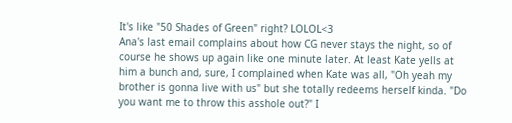It's like "50 Shades of Green" right? LOLOL<3
Ana's last email complains about how CG never stays the night, so of course he shows up again like one minute later. At least Kate yells at him a bunch and, sure, I complained when Kate was all, "Oh yeah my brother is gonna live with us" but she totally redeems herself kinda. "Do you want me to throw this asshole out?" I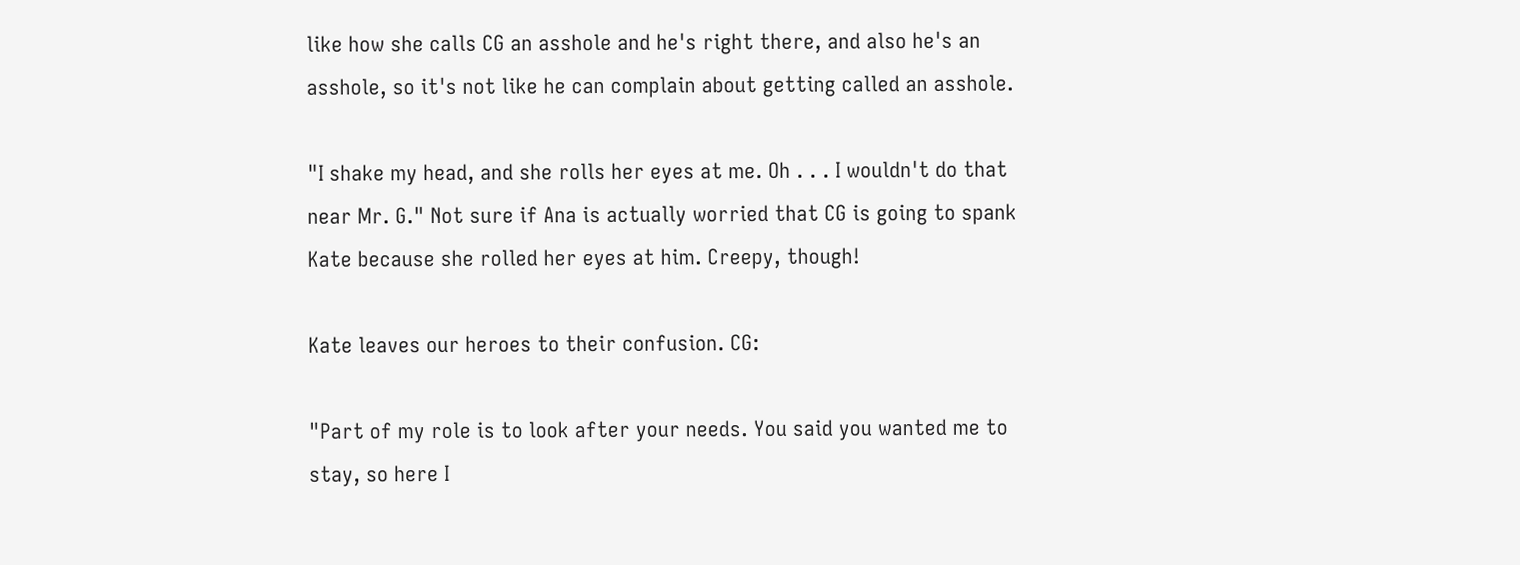like how she calls CG an asshole and he's right there, and also he's an asshole, so it's not like he can complain about getting called an asshole.

"I shake my head, and she rolls her eyes at me. Oh . . . I wouldn't do that near Mr. G." Not sure if Ana is actually worried that CG is going to spank Kate because she rolled her eyes at him. Creepy, though!

Kate leaves our heroes to their confusion. CG:

"Part of my role is to look after your needs. You said you wanted me to stay, so here I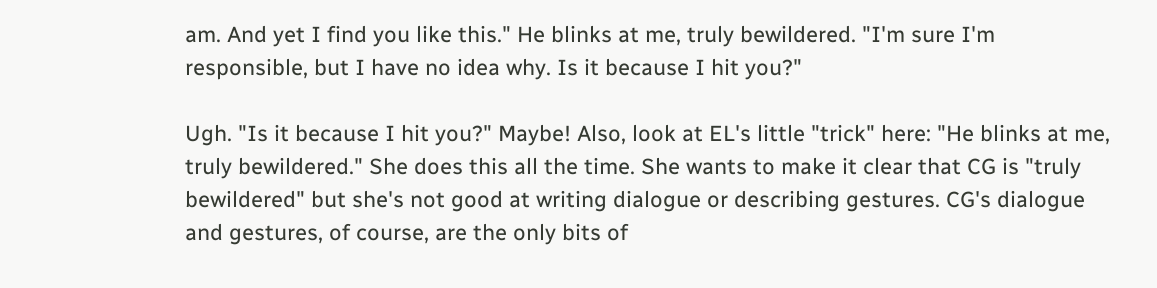am. And yet I find you like this." He blinks at me, truly bewildered. "I'm sure I'm responsible, but I have no idea why. Is it because I hit you?"

Ugh. "Is it because I hit you?" Maybe! Also, look at EL's little "trick" here: "He blinks at me, truly bewildered." She does this all the time. She wants to make it clear that CG is "truly bewildered" but she's not good at writing dialogue or describing gestures. CG's dialogue and gestures, of course, are the only bits of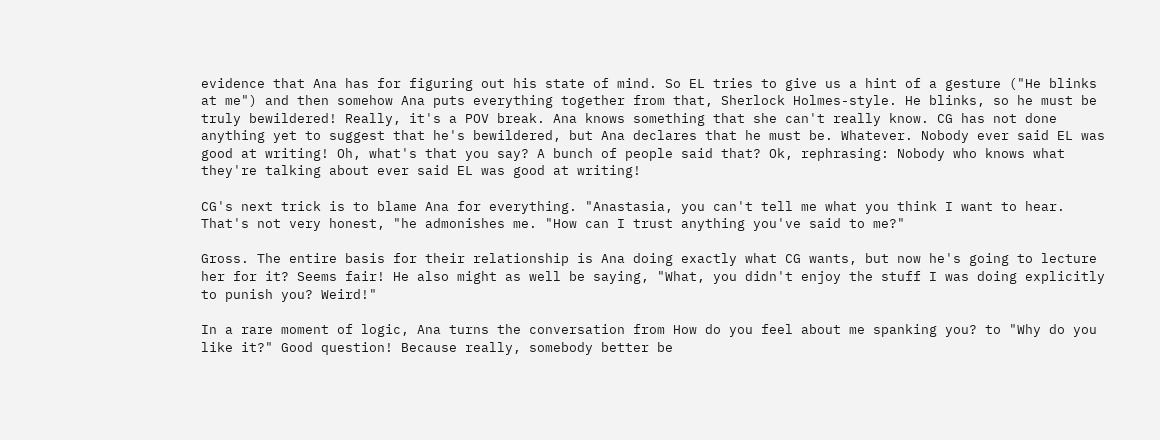evidence that Ana has for figuring out his state of mind. So EL tries to give us a hint of a gesture ("He blinks at me") and then somehow Ana puts everything together from that, Sherlock Holmes-style. He blinks, so he must be truly bewildered! Really, it's a POV break. Ana knows something that she can't really know. CG has not done anything yet to suggest that he's bewildered, but Ana declares that he must be. Whatever. Nobody ever said EL was good at writing! Oh, what's that you say? A bunch of people said that? Ok, rephrasing: Nobody who knows what they're talking about ever said EL was good at writing!

CG's next trick is to blame Ana for everything. "Anastasia, you can't tell me what you think I want to hear. That's not very honest, "he admonishes me. "How can I trust anything you've said to me?"

Gross. The entire basis for their relationship is Ana doing exactly what CG wants, but now he's going to lecture her for it? Seems fair! He also might as well be saying, "What, you didn't enjoy the stuff I was doing explicitly to punish you? Weird!"

In a rare moment of logic, Ana turns the conversation from How do you feel about me spanking you? to "Why do you like it?" Good question! Because really, somebody better be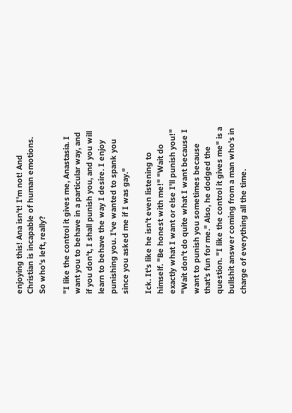enjoying this! Ana isn't! I'm not! And Christian is incapable of human emotions. So who's left, really?

"I like the control it gives me, Anastasia. I want you to behave in a particular way, and if you don't, I shall punish you, and you will learn to behave the way I desire. I enjoy punishing you. I've wanted to spank you since you asked me if I was gay."

Ick. It's like he isn't even listening to himself. "Be honest with me!" "Wait do exactly what I want or else I'll punish you!" "Wait don't do quite what I want because I want to punish you sometimes because that's fun for me." Also, he dodged the question. "I like the control it gives me" is a bullshit answer coming from a man who's in charge of everything all the time.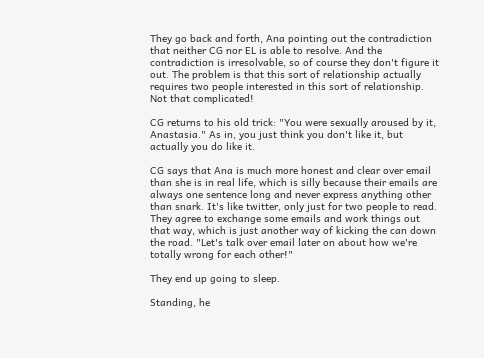They go back and forth, Ana pointing out the contradiction that neither CG nor EL is able to resolve. And the contradiction is irresolvable, so of course they don't figure it out. The problem is that this sort of relationship actually requires two people interested in this sort of relationship. Not that complicated!

CG returns to his old trick: "You were sexually aroused by it, Anastasia." As in, you just think you don't like it, but actually you do like it.

CG says that Ana is much more honest and clear over email than she is in real life, which is silly because their emails are always one sentence long and never express anything other than snark. It's like twitter, only just for two people to read. They agree to exchange some emails and work things out that way, which is just another way of kicking the can down the road. "Let's talk over email later on about how we're totally wrong for each other!"

They end up going to sleep.

Standing, he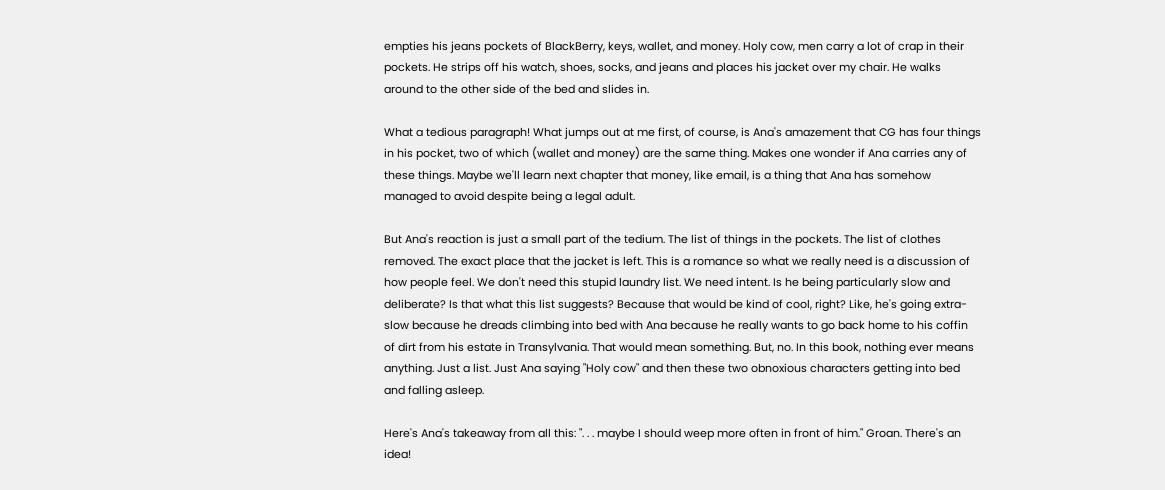empties his jeans pockets of BlackBerry, keys, wallet, and money. Holy cow, men carry a lot of crap in their pockets. He strips off his watch, shoes, socks, and jeans and places his jacket over my chair. He walks around to the other side of the bed and slides in.

What a tedious paragraph! What jumps out at me first, of course, is Ana's amazement that CG has four things in his pocket, two of which (wallet and money) are the same thing. Makes one wonder if Ana carries any of these things. Maybe we'll learn next chapter that money, like email, is a thing that Ana has somehow managed to avoid despite being a legal adult.

But Ana's reaction is just a small part of the tedium. The list of things in the pockets. The list of clothes removed. The exact place that the jacket is left. This is a romance so what we really need is a discussion of how people feel. We don't need this stupid laundry list. We need intent. Is he being particularly slow and deliberate? Is that what this list suggests? Because that would be kind of cool, right? Like, he's going extra-slow because he dreads climbing into bed with Ana because he really wants to go back home to his coffin of dirt from his estate in Transylvania. That would mean something. But, no. In this book, nothing ever means anything. Just a list. Just Ana saying "Holy cow" and then these two obnoxious characters getting into bed and falling asleep.

Here's Ana's takeaway from all this: ". . . maybe I should weep more often in front of him." Groan. There's an idea!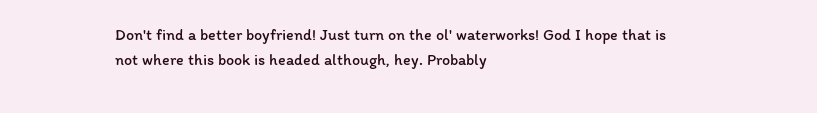Don't find a better boyfriend! Just turn on the ol' waterworks! God I hope that is not where this book is headed although, hey. Probably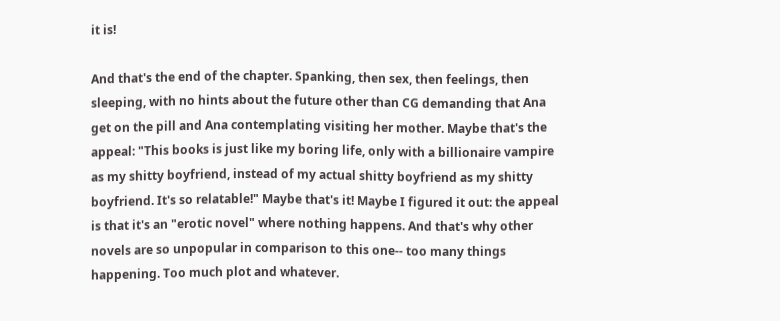it is!

And that's the end of the chapter. Spanking, then sex, then feelings, then sleeping, with no hints about the future other than CG demanding that Ana get on the pill and Ana contemplating visiting her mother. Maybe that's the appeal: "This books is just like my boring life, only with a billionaire vampire as my shitty boyfriend, instead of my actual shitty boyfriend as my shitty boyfriend. It's so relatable!" Maybe that's it! Maybe I figured it out: the appeal is that it's an "erotic novel" where nothing happens. And that's why other novels are so unpopular in comparison to this one-- too many things happening. Too much plot and whatever.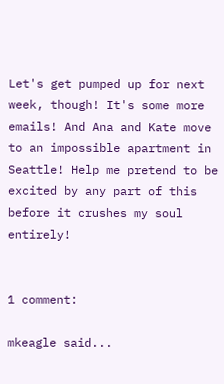Let's get pumped up for next week, though! It's some more emails! And Ana and Kate move to an impossible apartment in Seattle! Help me pretend to be excited by any part of this before it crushes my soul entirely!


1 comment:

mkeagle said...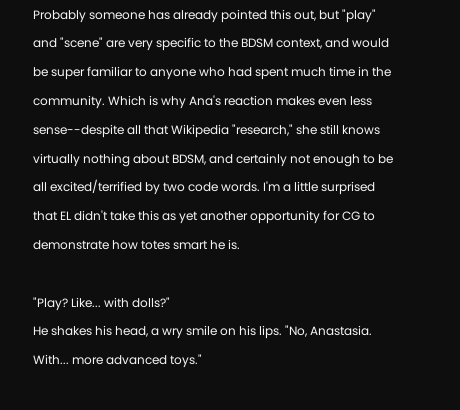Probably someone has already pointed this out, but "play" and "scene" are very specific to the BDSM context, and would be super familiar to anyone who had spent much time in the community. Which is why Ana's reaction makes even less sense--despite all that Wikipedia "research," she still knows virtually nothing about BDSM, and certainly not enough to be all excited/terrified by two code words. I'm a little surprised that EL didn't take this as yet another opportunity for CG to demonstrate how totes smart he is.

"Play? Like... with dolls?"
He shakes his head, a wry smile on his lips. "No, Anastasia. With... more advanced toys."